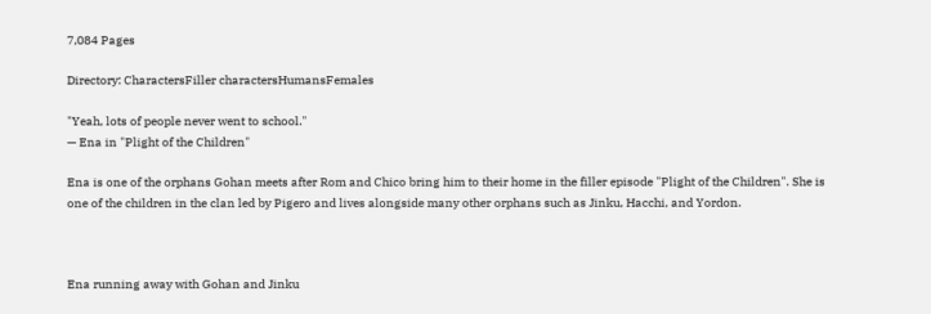7,084 Pages

Directory: CharactersFiller charactersHumansFemales

"Yeah, lots of people never went to school."
— Ena in "Plight of the Children"

Ena is one of the orphans Gohan meets after Rom and Chico bring him to their home in the filler episode "Plight of the Children". She is one of the children in the clan led by Pigero and lives alongside many other orphans such as Jinku, Hacchi, and Yordon.



Ena running away with Gohan and Jinku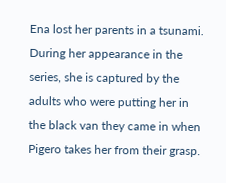Ena lost her parents in a tsunami. During her appearance in the series, she is captured by the adults who were putting her in the black van they came in when Pigero takes her from their grasp.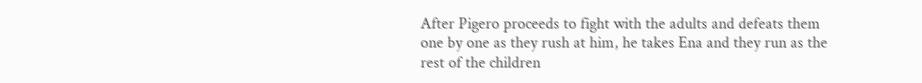After Pigero proceeds to fight with the adults and defeats them one by one as they rush at him, he takes Ena and they run as the rest of the children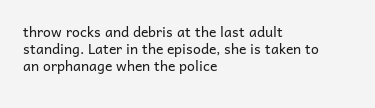throw rocks and debris at the last adult standing. Later in the episode, she is taken to an orphanage when the police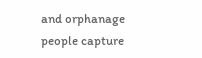and orphanage people capture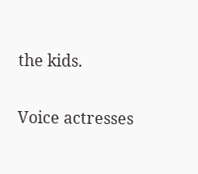the kids.

Voice actresses